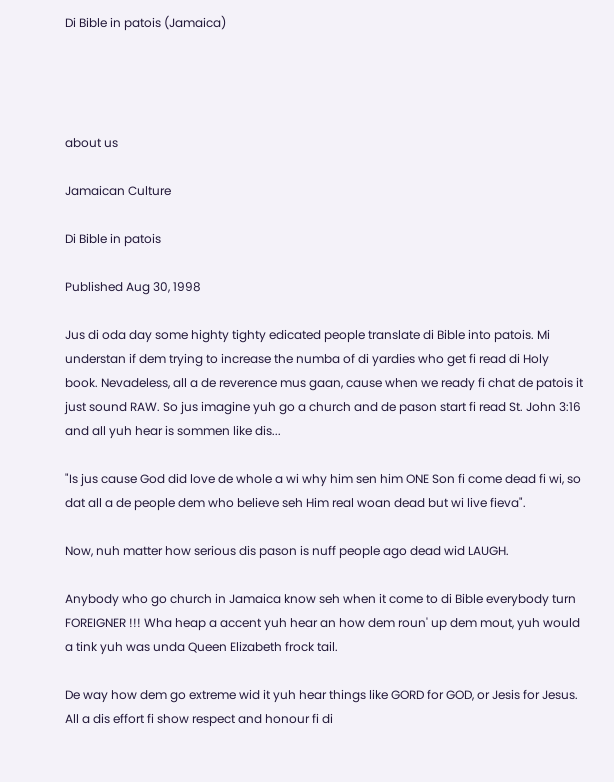Di Bible in patois (Jamaica)




about us

Jamaican Culture

Di Bible in patois

Published Aug 30, 1998

Jus di oda day some highty tighty edicated people translate di Bible into patois. Mi understan if dem trying to increase the numba of di yardies who get fi read di Holy book. Nevadeless, all a de reverence mus gaan, cause when we ready fi chat de patois it just sound RAW. So jus imagine yuh go a church and de pason start fi read St. John 3:16 and all yuh hear is sommen like dis...

"Is jus cause God did love de whole a wi why him sen him ONE Son fi come dead fi wi, so dat all a de people dem who believe seh Him real woan dead but wi live fieva".

Now, nuh matter how serious dis pason is nuff people ago dead wid LAUGH.

Anybody who go church in Jamaica know seh when it come to di Bible everybody turn FOREIGNER !!! Wha heap a accent yuh hear an how dem roun' up dem mout, yuh would a tink yuh was unda Queen Elizabeth frock tail.

De way how dem go extreme wid it yuh hear things like GORD for GOD, or Jesis for Jesus. All a dis effort fi show respect and honour fi di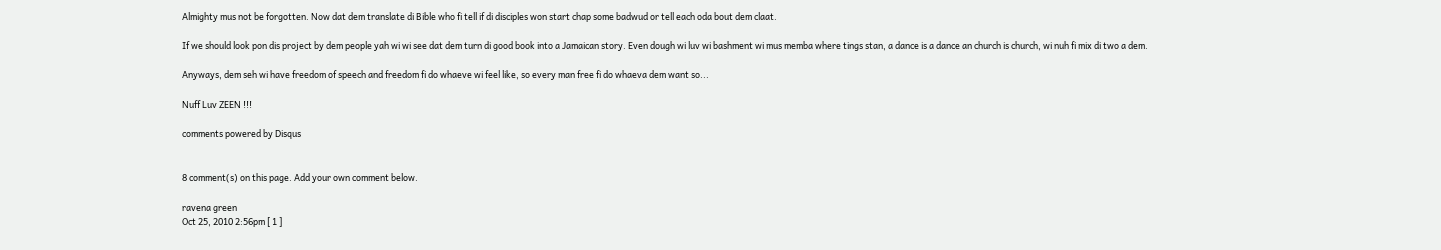Almighty mus not be forgotten. Now dat dem translate di Bible who fi tell if di disciples won start chap some badwud or tell each oda bout dem claat.

If we should look pon dis project by dem people yah wi wi see dat dem turn di good book into a Jamaican story. Even dough wi luv wi bashment wi mus memba where tings stan, a dance is a dance an church is church, wi nuh fi mix di two a dem.

Anyways, dem seh wi have freedom of speech and freedom fi do whaeve wi feel like, so every man free fi do whaeva dem want so...

Nuff Luv ZEEN !!!

comments powered by Disqus


8 comment(s) on this page. Add your own comment below.

ravena green
Oct 25, 2010 2:56pm [ 1 ]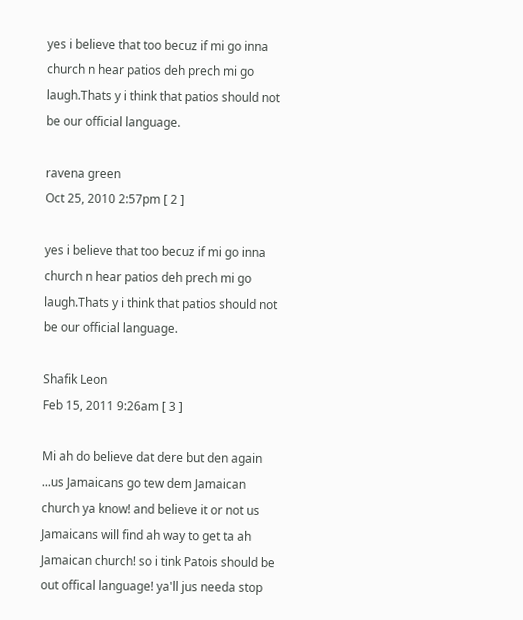yes i believe that too becuz if mi go inna church n hear patios deh prech mi go laugh.Thats y i think that patios should not be our official language.

ravena green
Oct 25, 2010 2:57pm [ 2 ]

yes i believe that too becuz if mi go inna church n hear patios deh prech mi go laugh.Thats y i think that patios should not be our official language.

Shafik Leon
Feb 15, 2011 9:26am [ 3 ]

Mi ah do believe dat dere but den again ...us Jamaicans go tew dem Jamaican church ya know! and believe it or not us Jamaicans will find ah way to get ta ah Jamaican church! so i tink Patois should be out offical language! ya'll jus needa stop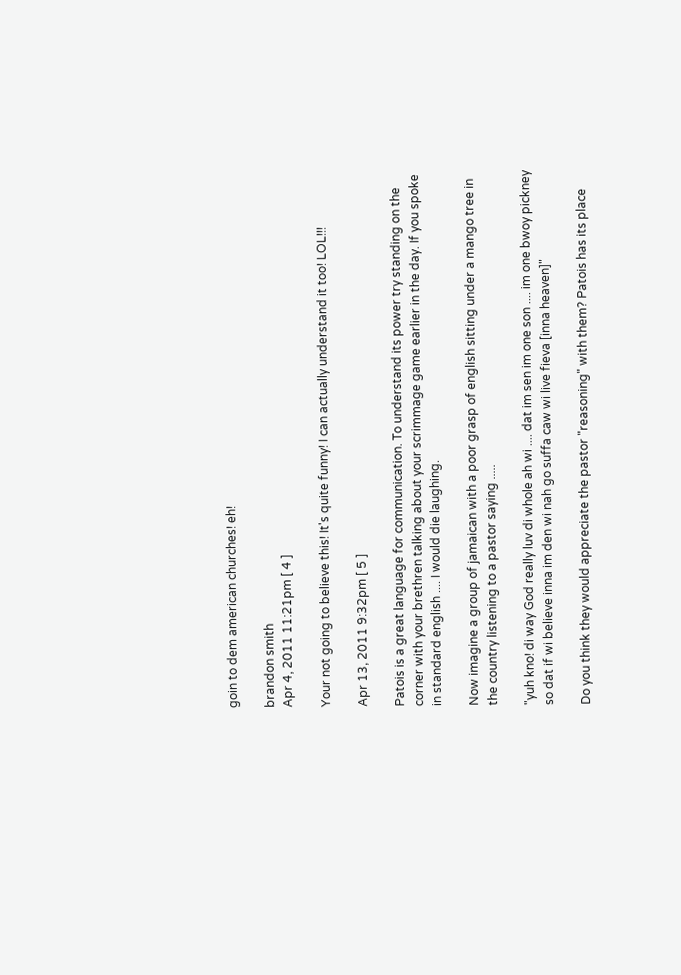goin to dem american churches! eh!

brandon smith
Apr 4, 2011 11:21pm [ 4 ]

Your not going to believe this! It's quite funny! I can actually understand it too! LOL!!!

Apr 13, 2011 9:32pm [ 5 ]

Patois is a great language for communication. To understand its power try standing on the corner with your brethren talking about your scrimmage game earlier in the day. If you spoke in standard english .... I would die laughing.

Now imagine a group of jamaican with a poor grasp of english sitting under a mango tree in the country listening to a pastor saying .....

"yuh kno! di way God really luv di whole ah wi .... dat im sen im one son .... im one bwoy pickney so dat if wi believe inna im den wi nah go suffa caw wi live fieva [inna heaven]"

Do you think they would appreciate the pastor "reasoning" with them? Patois has its place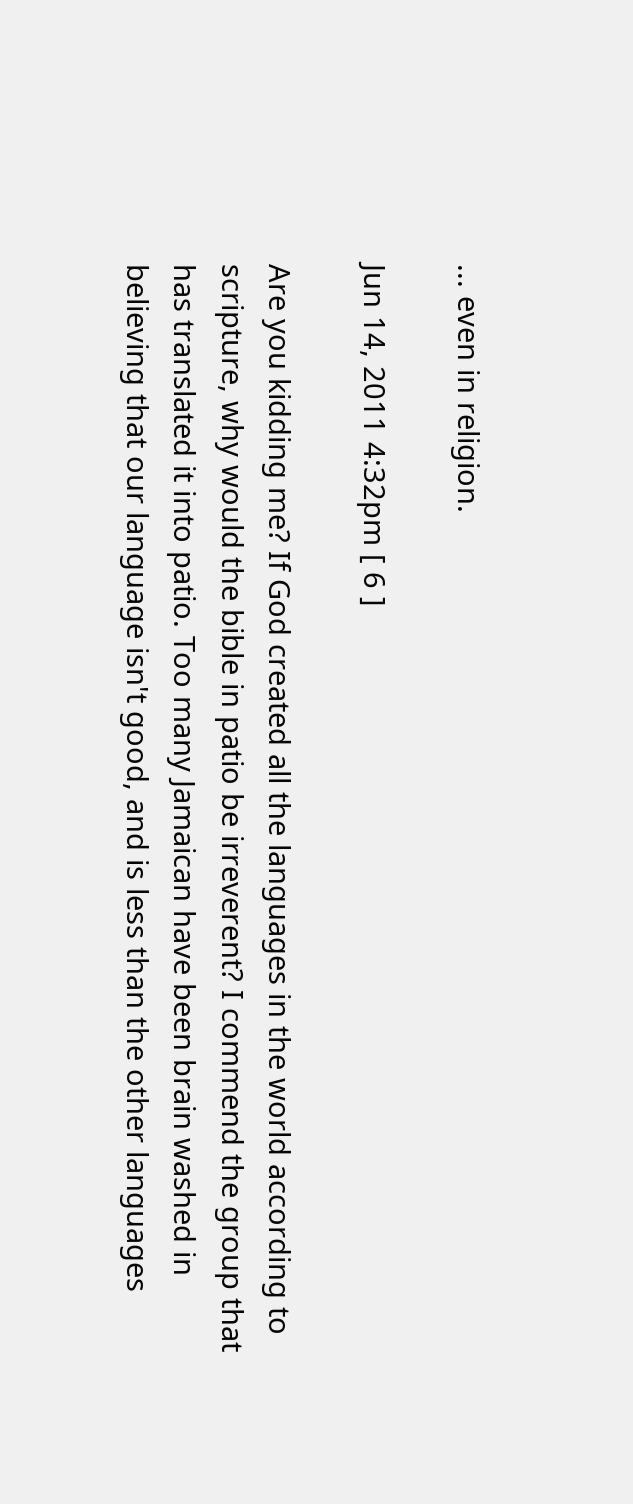... even in religion.

Jun 14, 2011 4:32pm [ 6 ]

Are you kidding me? If God created all the languages in the world according to scripture, why would the bible in patio be irreverent? I commend the group that has translated it into patio. Too many Jamaican have been brain washed in believing that our language isn't good, and is less than the other languages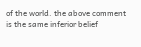of the world. the above comment is the same inferior belief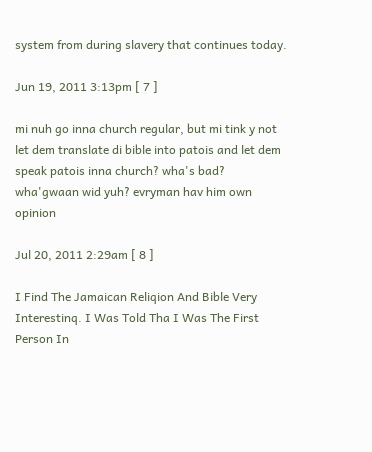system from during slavery that continues today.

Jun 19, 2011 3:13pm [ 7 ]

mi nuh go inna church regular, but mi tink y not let dem translate di bible into patois and let dem speak patois inna church? wha's bad? wha'gwaan wid yuh? evryman hav him own opinion

Jul 20, 2011 2:29am [ 8 ]

I Find The Jamaican Reliqion And Bible Very Interestinq. I Was Told Tha I Was The First Person In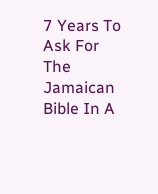7 Years To Ask For The Jamaican Bible In A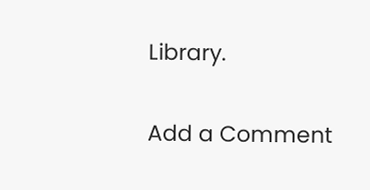Library.

Add a Comment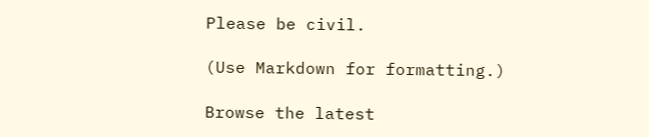Please be civil.

(Use Markdown for formatting.)

Browse the latest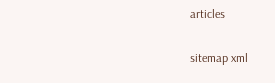articles

sitemap xml